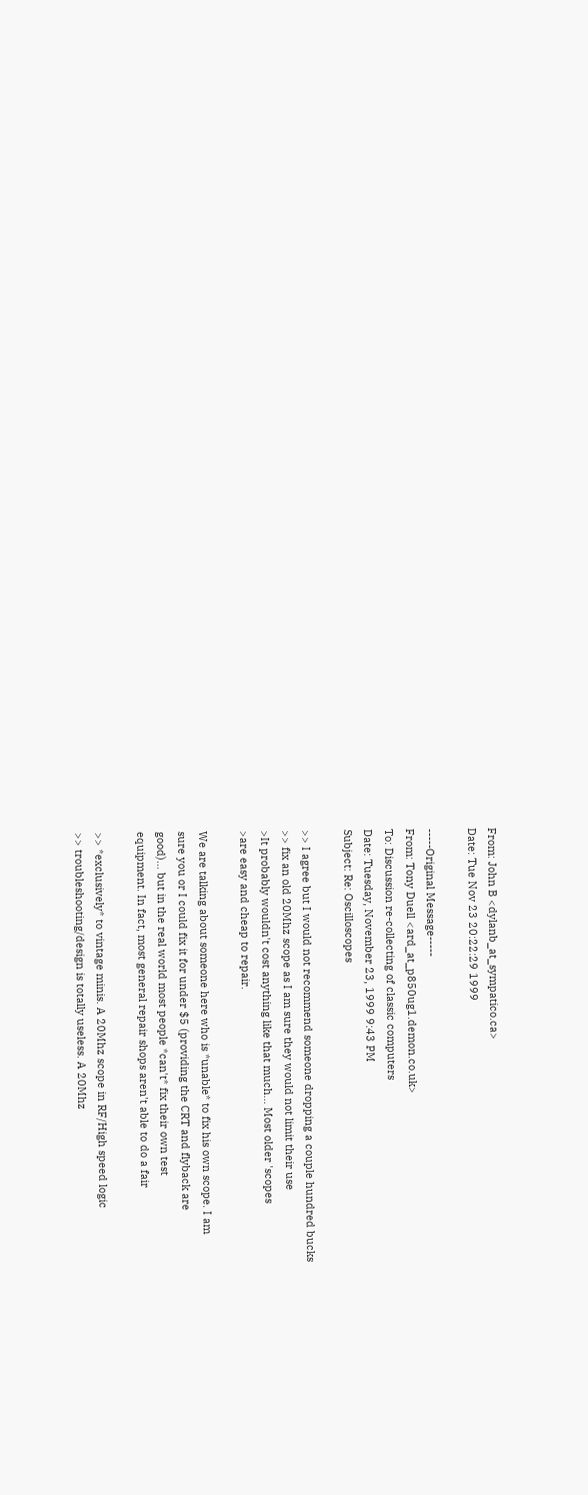From: John B <dylanb_at_sympatico.ca>
Date: Tue Nov 23 20:22:29 1999

-----Original Message-----
From: Tony Duell <ard_at_p850ug1.demon.co.uk>
To: Discussion re-collecting of classic computers
Date: Tuesday, November 23, 1999 9:43 PM
Subject: Re: Oscilloscopes

>> I agree but I would not recommend someone dropping a couple hundred bucks
>> fix an old 20Mhz scope as I am sure they would not limit their use
>It probably wouldn't cost anything like that much... Most older 'scopes
>are easy and cheap to repair.

We are talking about someone here who is *unable* to fix his own scope. I am
sure you or I could fix it for under $5 (providing the CRT and flyback are
good)... but in the real world most people *can't* fix their own test
equipment. In fact, most general repair shops aren't able to do a fair

>> *exclusively* to vintage minis. A 20Mhz scope in RF/High speed logic
>> troubleshooting/design is totally useless. A 20Mhz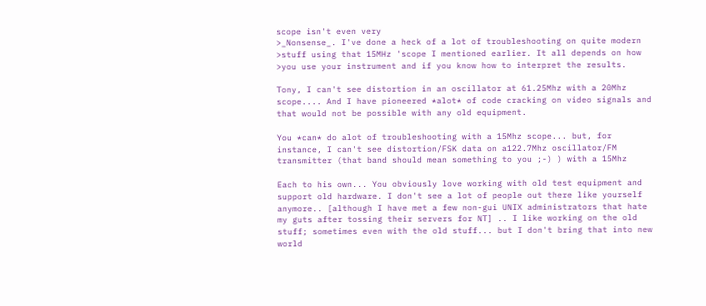scope isn't even very
>_Nonsense_. I've done a heck of a lot of troubleshooting on quite modern
>stuff using that 15MHz 'scope I mentioned earlier. It all depends on how
>you use your instrument and if you know how to interpret the results.

Tony, I can't see distortion in an oscillator at 61.25Mhz with a 20Mhz
scope.... And I have pioneered *alot* of code cracking on video signals and
that would not be possible with any old equipment.

You *can* do alot of troubleshooting with a 15Mhz scope... but, for
instance, I can't see distortion/FSK data on a122.7Mhz oscillator/FM
transmitter (that band should mean something to you ;-) ) with a 15Mhz

Each to his own... You obviously love working with old test equipment and
support old hardware. I don't see a lot of people out there like yourself
anymore.. [although I have met a few non-gui UNIX administrators that hate
my guts after tossing their servers for NT] .. I like working on the old
stuff; sometimes even with the old stuff... but I don't bring that into new
world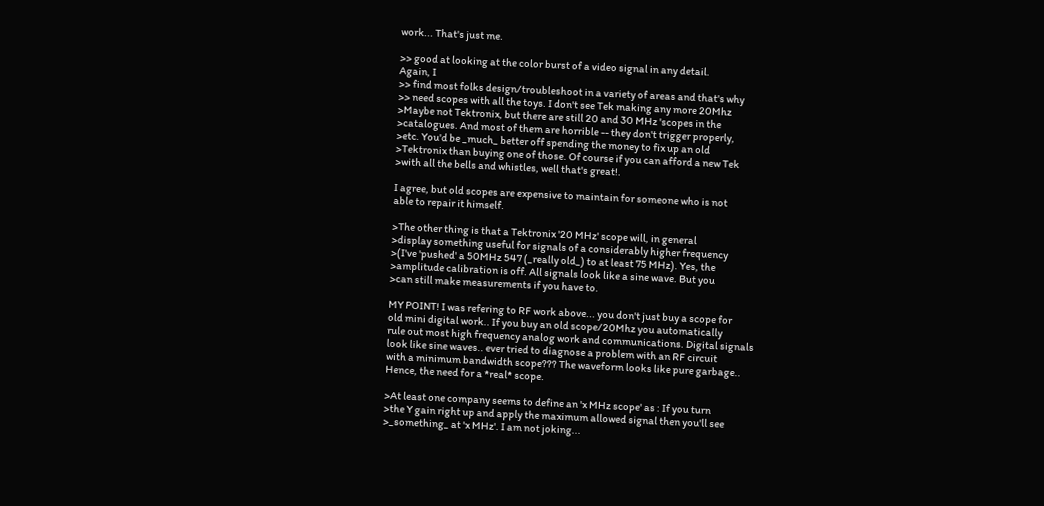work... That's just me.

>> good at looking at the color burst of a video signal in any detail.
Again, I
>> find most folks design/troubleshoot in a variety of areas and that's why
>> need scopes with all the toys. I don't see Tek making any more 20Mhz
>Maybe not Tektronix, but there are still 20 and 30 MHz 'scopes in the
>catalogues. And most of them are horrible -- they don't trigger properly,
>etc. You'd be _much_ better off spending the money to fix up an old
>Tektronix than buying one of those. Of course if you can afford a new Tek
>with all the bells and whistles, well that's great!.

I agree, but old scopes are expensive to maintain for someone who is not
able to repair it himself.

>The other thing is that a Tektronix '20 MHz' scope will, in general
>display something useful for signals of a considerably higher frequency
>(I've 'pushed' a 50MHz 547 (_really old_) to at least 75 MHz). Yes, the
>amplitude calibration is off. All signals look like a sine wave. But you
>can still make measurements if you have to.

MY POINT! I was refering to RF work above... you don't just buy a scope for
old mini digital work.. If you buy an old scope/20Mhz you automatically
rule out most high frequency analog work and communications. Digital signals
look like sine waves.. ever tried to diagnose a problem with an RF circuit
with a minimum bandwidth scope??? The waveform looks like pure garbage..
Hence, the need for a *real* scope.

>At least one company seems to define an 'x MHz scope' as : If you turn
>the Y gain right up and apply the maximum allowed signal then you'll see
>_something_ at 'x MHz'. I am not joking...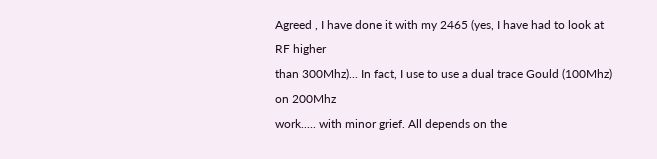Agreed , I have done it with my 2465 (yes, I have had to look at RF higher
than 300Mhz)... In fact, I use to use a dual trace Gould (100Mhz) on 200Mhz
work..... with minor grief. All depends on the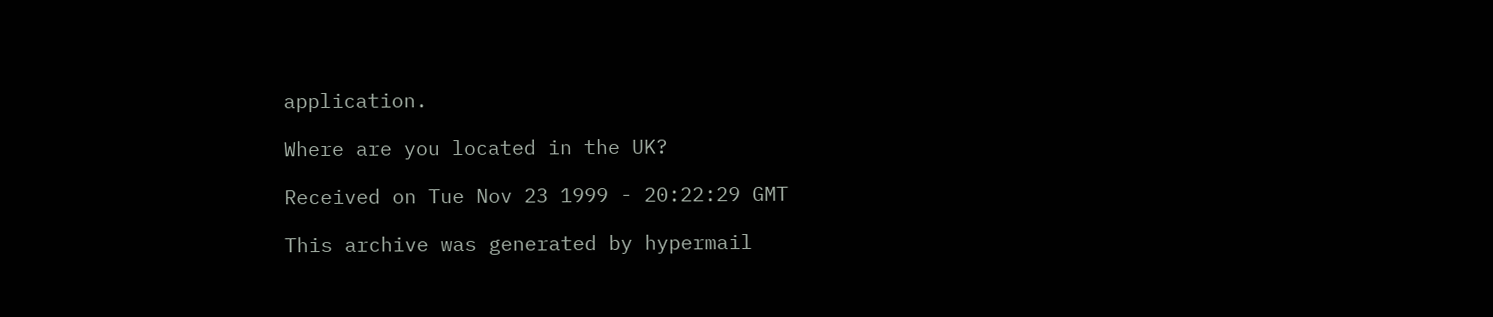application.

Where are you located in the UK?

Received on Tue Nov 23 1999 - 20:22:29 GMT

This archive was generated by hypermail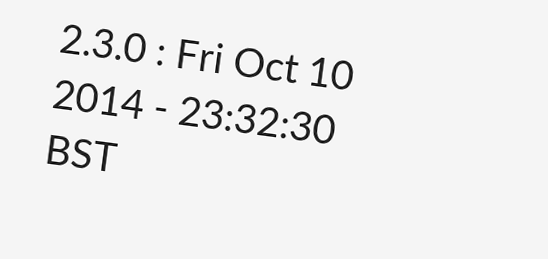2.3.0 : Fri Oct 10 2014 - 23:32:30 BST